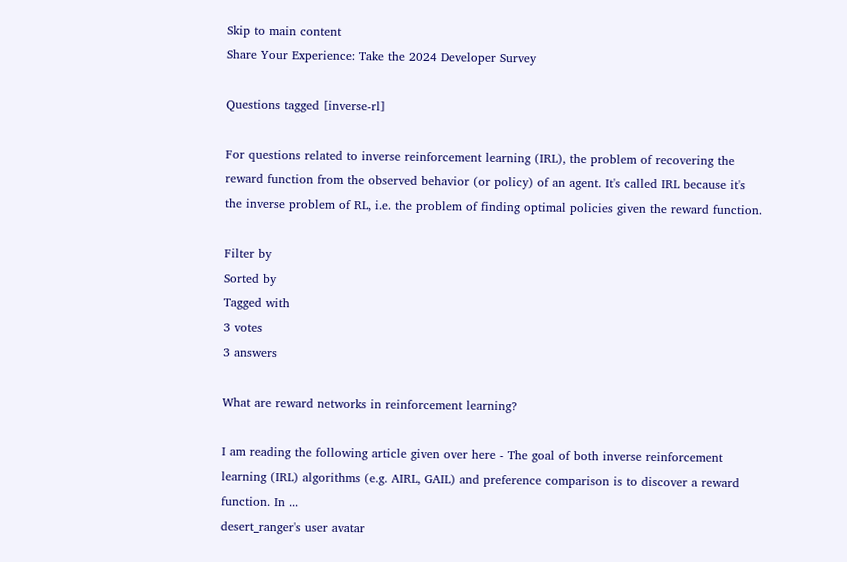Skip to main content
Share Your Experience: Take the 2024 Developer Survey

Questions tagged [inverse-rl]

For questions related to inverse reinforcement learning (IRL), the problem of recovering the reward function from the observed behavior (or policy) of an agent. It's called IRL because it's the inverse problem of RL, i.e. the problem of finding optimal policies given the reward function.

Filter by
Sorted by
Tagged with
3 votes
3 answers

What are reward networks in reinforcement learning?

I am reading the following article given over here - The goal of both inverse reinforcement learning (IRL) algorithms (e.g. AIRL, GAIL) and preference comparison is to discover a reward function. In ...
desert_ranger's user avatar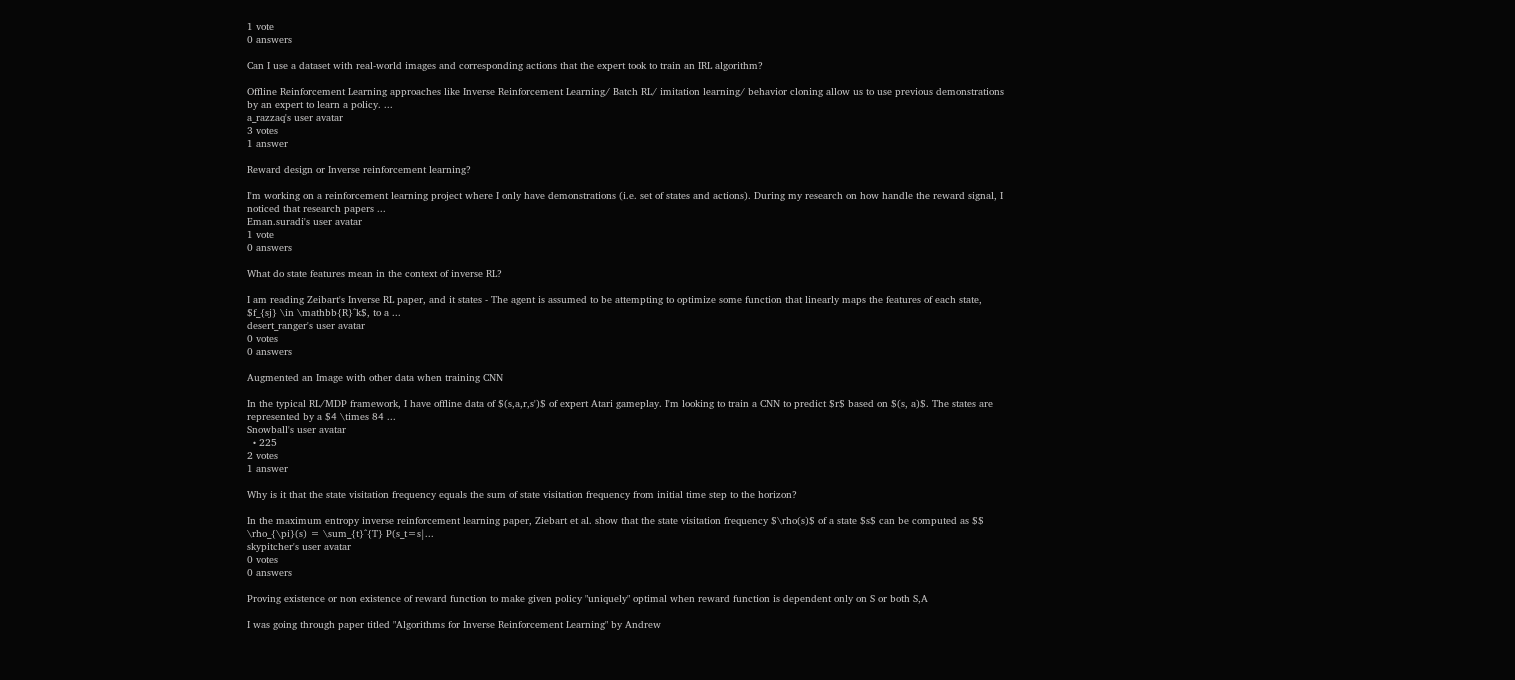1 vote
0 answers

Can I use a dataset with real-world images and corresponding actions that the expert took to train an IRL algorithm?

Offline Reinforcement Learning approaches like Inverse Reinforcement Learning/ Batch RL/ imitation learning/ behavior cloning allow us to use previous demonstrations by an expert to learn a policy. ...
a_razzaq's user avatar
3 votes
1 answer

Reward design or Inverse reinforcement learning?

I'm working on a reinforcement learning project where I only have demonstrations (i.e. set of states and actions). During my research on how handle the reward signal, I noticed that research papers ...
Eman.suradi's user avatar
1 vote
0 answers

What do state features mean in the context of inverse RL?

I am reading Zeibart's Inverse RL paper, and it states - The agent is assumed to be attempting to optimize some function that linearly maps the features of each state, $f_{sj} \in \mathbb{R}^k$, to a ...
desert_ranger's user avatar
0 votes
0 answers

Augmented an Image with other data when training CNN

In the typical RL/MDP framework, I have offline data of $(s,a,r,s')$ of expert Atari gameplay. I'm looking to train a CNN to predict $r$ based on $(s, a)$. The states are represented by a $4 \times 84 ...
Snowball's user avatar
  • 225
2 votes
1 answer

Why is it that the state visitation frequency equals the sum of state visitation frequency from initial time step to the horizon?

In the maximum entropy inverse reinforcement learning paper, Ziebart et al. show that the state visitation frequency $\rho(s)$ of a state $s$ can be computed as $$ \rho_{\pi}(s) = \sum_{t}^{T} P(s_t=s|...
skypitcher's user avatar
0 votes
0 answers

Proving existence or non existence of reward function to make given policy "uniquely" optimal when reward function is dependent only on S or both S,A

I was going through paper titled "Algorithms for Inverse Reinforcement Learning" by Andrew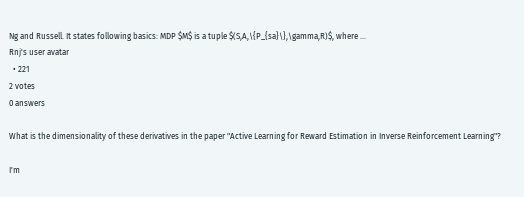Ng and Russell. It states following basics: MDP $M$ is a tuple $(S,A,\{P_{sa}\},\gamma,R)$, where ...
Rnj's user avatar
  • 221
2 votes
0 answers

What is the dimensionality of these derivatives in the paper "Active Learning for Reward Estimation in Inverse Reinforcement Learning"?

I'm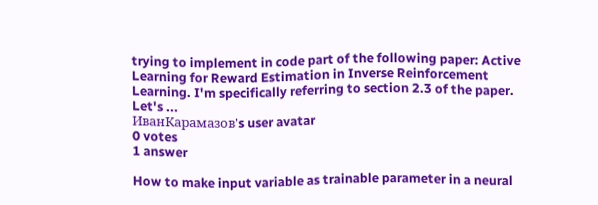trying to implement in code part of the following paper: Active Learning for Reward Estimation in Inverse Reinforcement Learning. I'm specifically referring to section 2.3 of the paper. Let's ...
ИванКарамазов's user avatar
0 votes
1 answer

How to make input variable as trainable parameter in a neural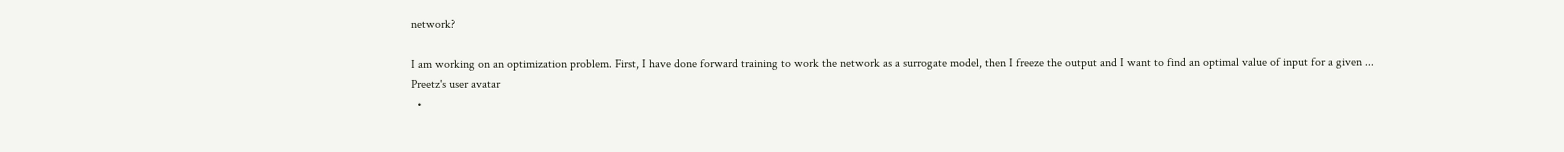network?

I am working on an optimization problem. First, I have done forward training to work the network as a surrogate model, then I freeze the output and I want to find an optimal value of input for a given ...
Preetz's user avatar
  •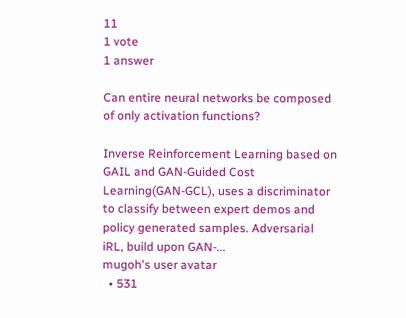11
1 vote
1 answer

Can entire neural networks be composed of only activation functions?

Inverse Reinforcement Learning based on GAIL and GAN-Guided Cost Learning(GAN-GCL), uses a discriminator to classify between expert demos and policy generated samples. Adversarial iRL, build upon GAN-...
mugoh's user avatar
  • 531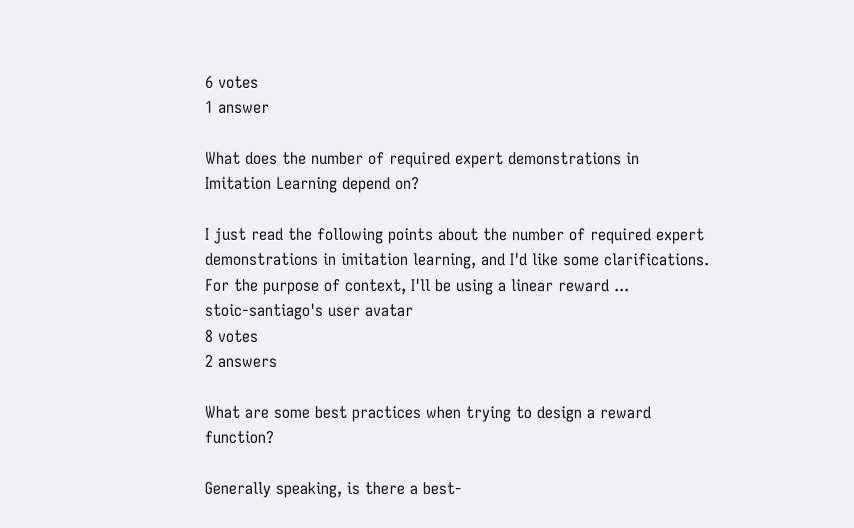6 votes
1 answer

What does the number of required expert demonstrations in Imitation Learning depend on?

I just read the following points about the number of required expert demonstrations in imitation learning, and I'd like some clarifications. For the purpose of context, I'll be using a linear reward ...
stoic-santiago's user avatar
8 votes
2 answers

What are some best practices when trying to design a reward function?

Generally speaking, is there a best-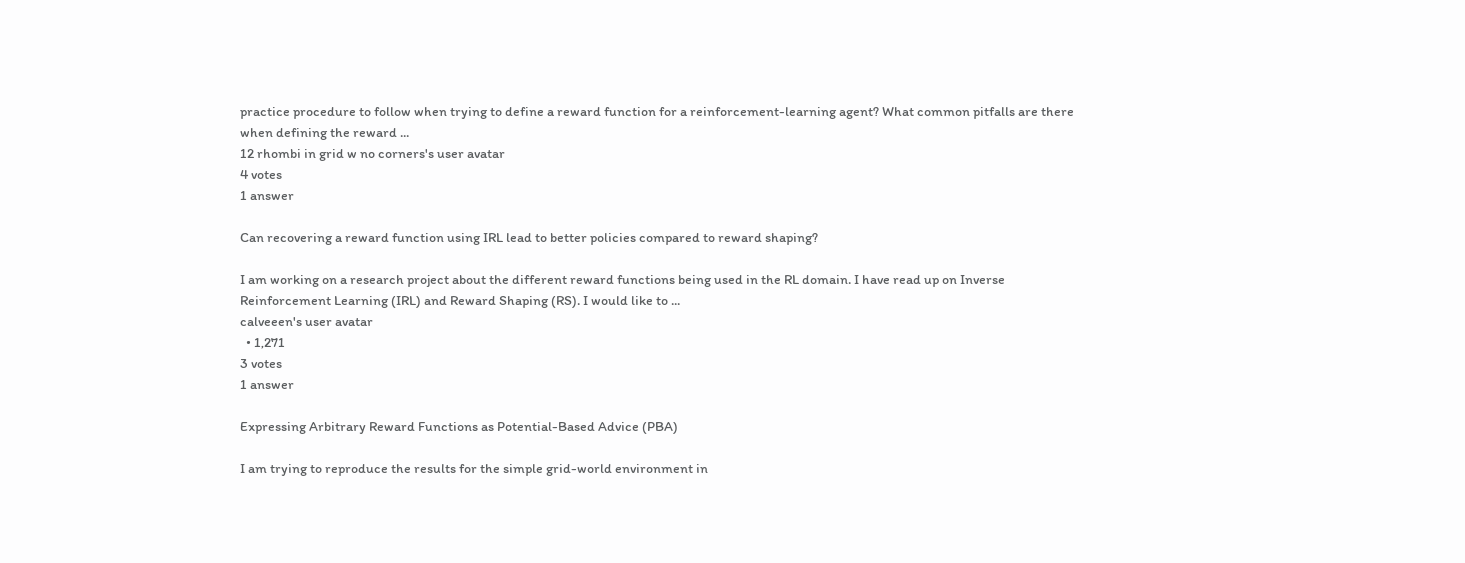practice procedure to follow when trying to define a reward function for a reinforcement-learning agent? What common pitfalls are there when defining the reward ...
12 rhombi in grid w no corners's user avatar
4 votes
1 answer

Can recovering a reward function using IRL lead to better policies compared to reward shaping?

I am working on a research project about the different reward functions being used in the RL domain. I have read up on Inverse Reinforcement Learning (IRL) and Reward Shaping (RS). I would like to ...
calveeen's user avatar
  • 1,271
3 votes
1 answer

Expressing Arbitrary Reward Functions as Potential-Based Advice (PBA)

I am trying to reproduce the results for the simple grid-world environment in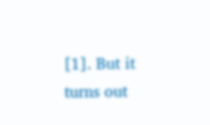[1]. But it turns out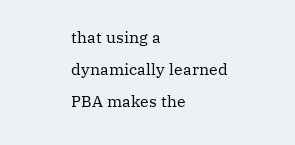that using a dynamically learned PBA makes the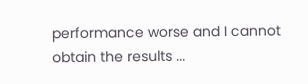performance worse and I cannot obtain the results ...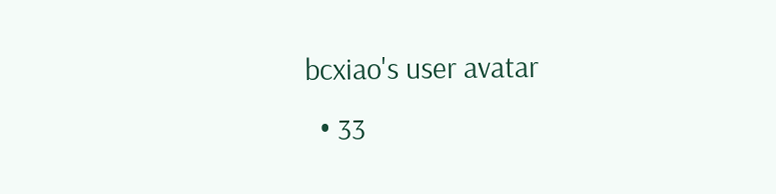bcxiao's user avatar
  • 33